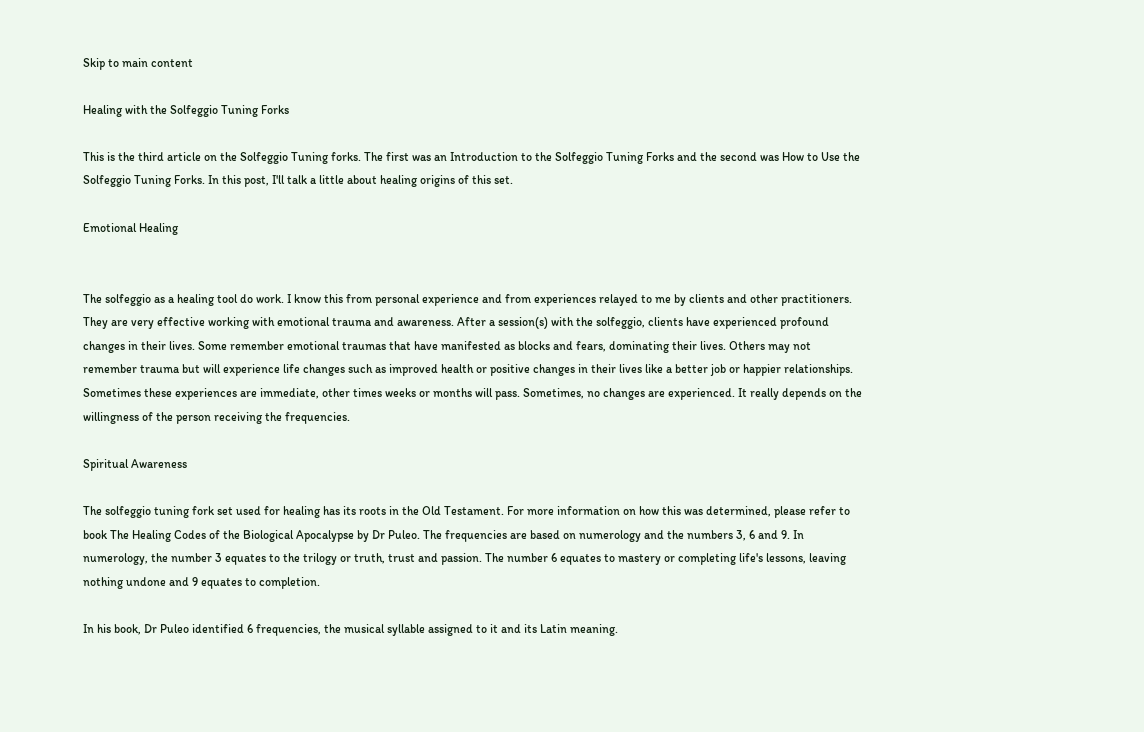Skip to main content

Healing with the Solfeggio Tuning Forks

This is the third article on the Solfeggio Tuning forks. The first was an Introduction to the Solfeggio Tuning Forks and the second was How to Use the Solfeggio Tuning Forks. In this post, I'll talk a little about healing origins of this set.

Emotional Healing


The solfeggio as a healing tool do work. I know this from personal experience and from experiences relayed to me by clients and other practitioners. They are very effective working with emotional trauma and awareness. After a session(s) with the solfeggio, clients have experienced profound changes in their lives. Some remember emotional traumas that have manifested as blocks and fears, dominating their lives. Others may not remember trauma but will experience life changes such as improved health or positive changes in their lives like a better job or happier relationships.  Sometimes these experiences are immediate, other times weeks or months will pass. Sometimes, no changes are experienced. It really depends on the willingness of the person receiving the frequencies.

Spiritual Awareness

The solfeggio tuning fork set used for healing has its roots in the Old Testament. For more information on how this was determined, please refer to book The Healing Codes of the Biological Apocalypse by Dr Puleo. The frequencies are based on numerology and the numbers 3, 6 and 9. In numerology, the number 3 equates to the trilogy or truth, trust and passion. The number 6 equates to mastery or completing life's lessons, leaving nothing undone and 9 equates to completion.

In his book, Dr Puleo identified 6 frequencies, the musical syllable assigned to it and its Latin meaning.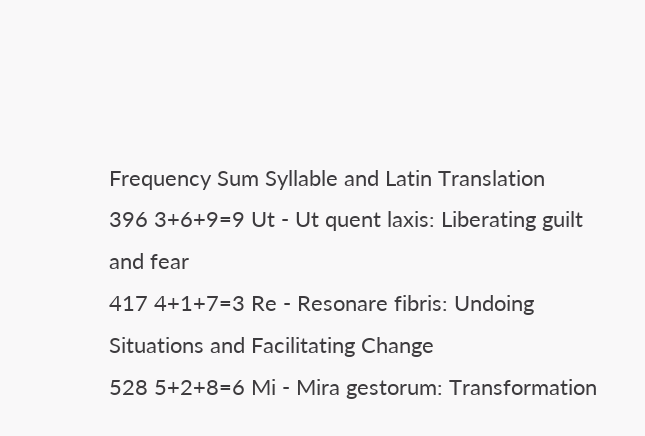Frequency Sum Syllable and Latin Translation
396 3+6+9=9 Ut - Ut quent laxis: Liberating guilt and fear
417 4+1+7=3 Re - Resonare fibris: Undoing Situations and Facilitating Change
528 5+2+8=6 Mi - Mira gestorum: Transformation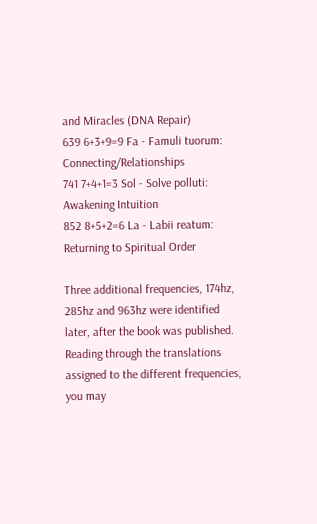and Miracles (DNA Repair)
639 6+3+9=9 Fa - Famuli tuorum: Connecting/Relationships
741 7+4+1=3 Sol - Solve polluti: Awakening Intuition
852 8+5+2=6 La - Labii reatum: Returning to Spiritual Order

Three additional frequencies, 174hz, 285hz and 963hz were identified later, after the book was published. Reading through the translations assigned to the different frequencies, you may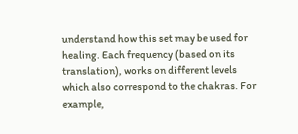understand how this set may be used for healing. Each frequency (based on its translation), works on different levels which also correspond to the chakras. For example,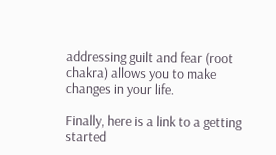addressing guilt and fear (root chakra) allows you to make changes in your life.

Finally, here is a link to a getting started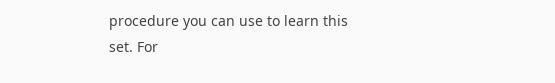procedure you can use to learn this set. For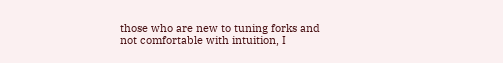those who are new to tuning forks and not comfortable with intuition, I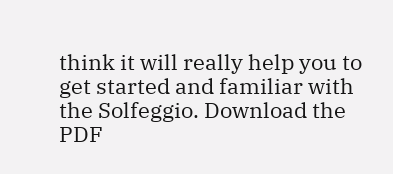think it will really help you to get started and familiar with the Solfeggio. Download the PDF